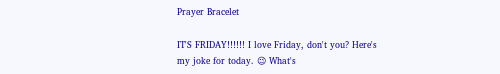Prayer Bracelet

IT'S FRIDAY!!!!!! I love Friday, don't you? Here's my joke for today. 😉 What's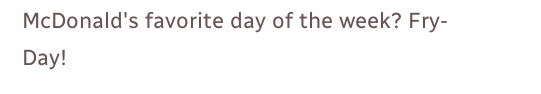McDonald's favorite day of the week? Fry-Day!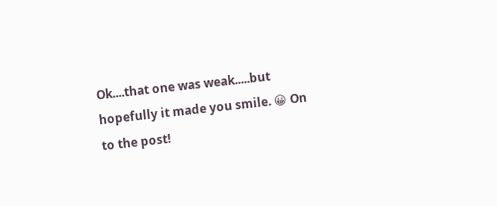Ok....that one was weak.....but hopefully it made you smile. 😀 On to the post!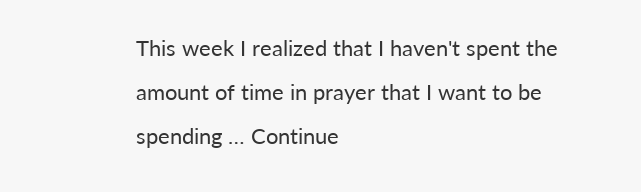This week I realized that I haven't spent the amount of time in prayer that I want to be spending … Continue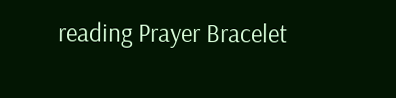reading Prayer Bracelet